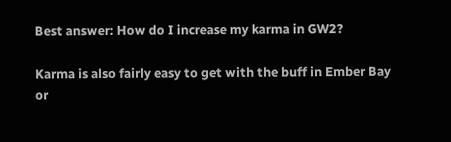Best answer: How do I increase my karma in GW2?

Karma is also fairly easy to get with the buff in Ember Bay or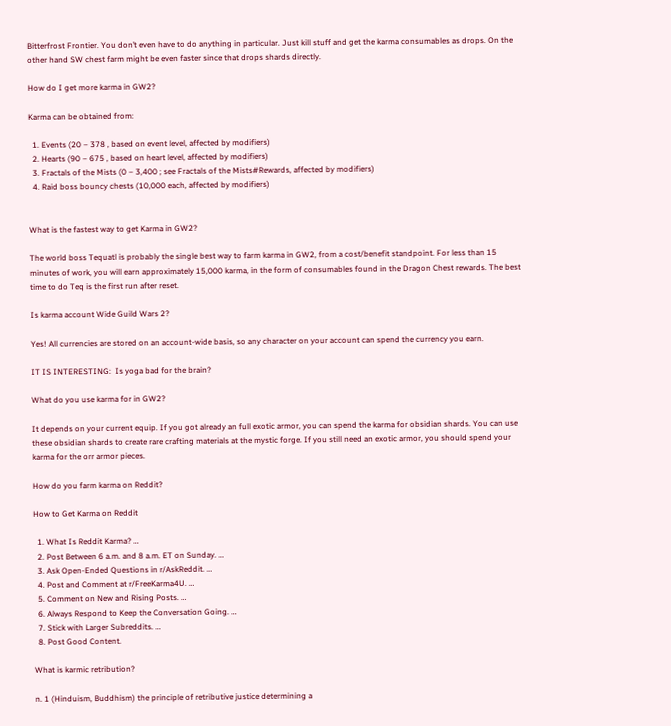Bitterfrost Frontier. You don’t even have to do anything in particular. Just kill stuff and get the karma consumables as drops. On the other hand SW chest farm might be even faster since that drops shards directly.

How do I get more karma in GW2?

Karma can be obtained from:

  1. Events (20 – 378 , based on event level, affected by modifiers)
  2. Hearts (90 – 675 , based on heart level, affected by modifiers)
  3. Fractals of the Mists (0 – 3,400 ; see Fractals of the Mists#Rewards, affected by modifiers)
  4. Raid boss bouncy chests (10,000 each, affected by modifiers)


What is the fastest way to get Karma in GW2?

The world boss Tequatl is probably the single best way to farm karma in GW2, from a cost/benefit standpoint. For less than 15 minutes of work, you will earn approximately 15,000 karma, in the form of consumables found in the Dragon Chest rewards. The best time to do Teq is the first run after reset.

Is karma account Wide Guild Wars 2?

Yes! All currencies are stored on an account-wide basis, so any character on your account can spend the currency you earn.

IT IS INTERESTING:  Is yoga bad for the brain?

What do you use karma for in GW2?

It depends on your current equip. If you got already an full exotic armor, you can spend the karma for obsidian shards. You can use these obsidian shards to create rare crafting materials at the mystic forge. If you still need an exotic armor, you should spend your karma for the orr armor pieces.

How do you farm karma on Reddit?

How to Get Karma on Reddit

  1. What Is Reddit Karma? …
  2. Post Between 6 a.m. and 8 a.m. ET on Sunday. …
  3. Ask Open-Ended Questions in r/AskReddit. …
  4. Post and Comment at r/FreeKarma4U. …
  5. Comment on New and Rising Posts. …
  6. Always Respond to Keep the Conversation Going. …
  7. Stick with Larger Subreddits. …
  8. Post Good Content.

What is karmic retribution?

n. 1 (Hinduism, Buddhism) the principle of retributive justice determining a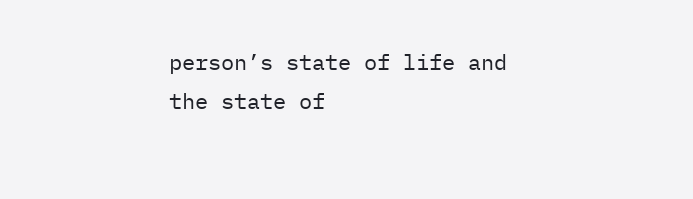person’s state of life and the state of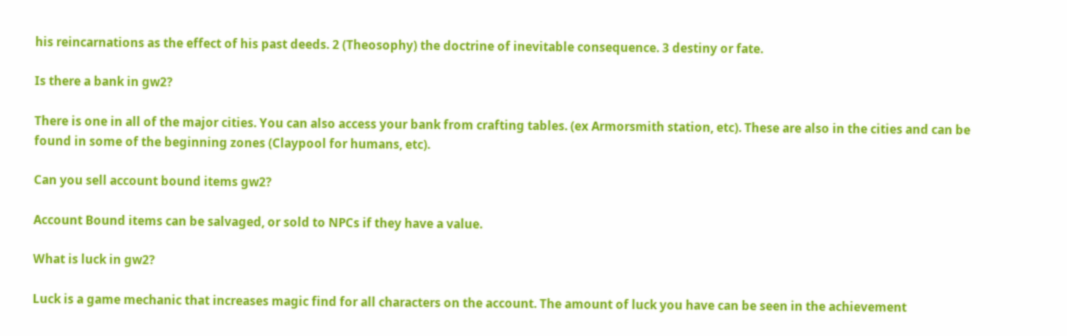his reincarnations as the effect of his past deeds. 2 (Theosophy) the doctrine of inevitable consequence. 3 destiny or fate.

Is there a bank in gw2?

There is one in all of the major cities. You can also access your bank from crafting tables. (ex Armorsmith station, etc). These are also in the cities and can be found in some of the beginning zones (Claypool for humans, etc).

Can you sell account bound items gw2?

Account Bound items can be salvaged, or sold to NPCs if they have a value.

What is luck in gw2?

Luck is a game mechanic that increases magic find for all characters on the account. The amount of luck you have can be seen in the achievement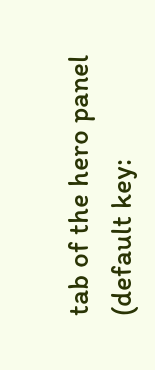tab of the hero panel (default key: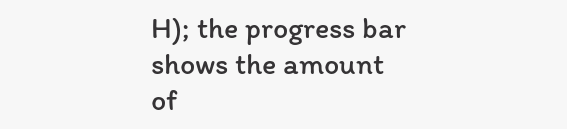H); the progress bar shows the amount of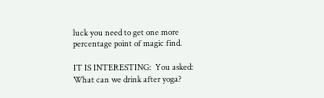luck you need to get one more percentage point of magic find.

IT IS INTERESTING:  You asked: What can we drink after yoga?